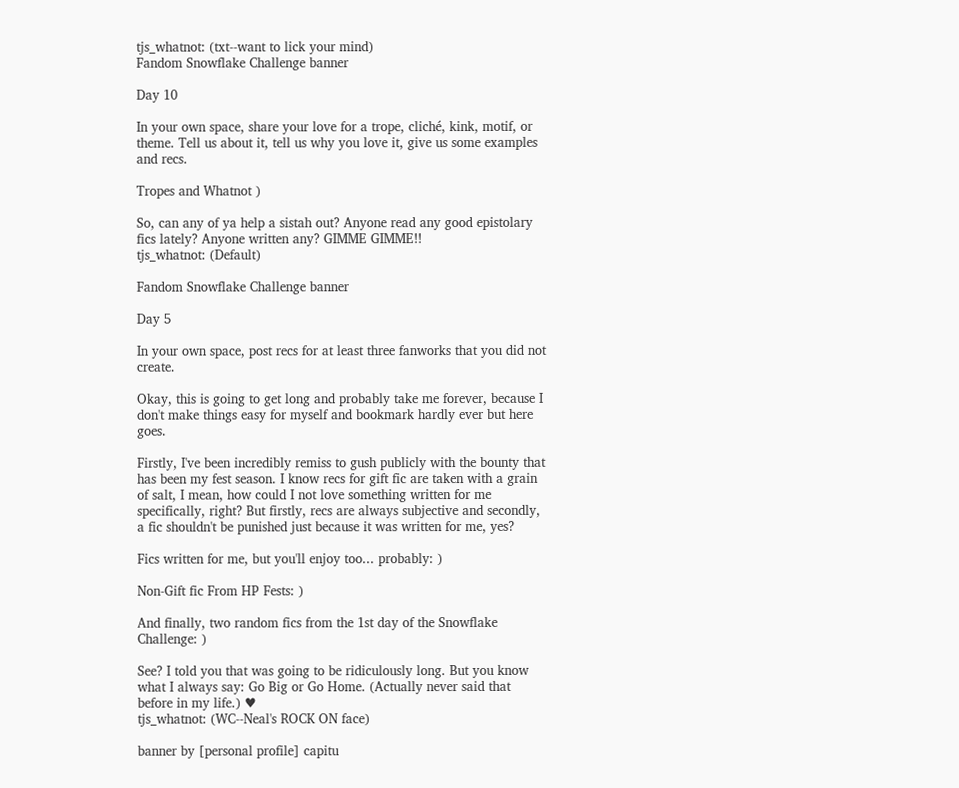tjs_whatnot: (txt--want to lick your mind)
Fandom Snowflake Challenge banner

Day 10

In your own space, share your love for a trope, cliché, kink, motif, or theme. Tell us about it, tell us why you love it, give us some examples and recs.

Tropes and Whatnot )

So, can any of ya help a sistah out? Anyone read any good epistolary fics lately? Anyone written any? GIMME GIMME!!
tjs_whatnot: (Default)

Fandom Snowflake Challenge banner

Day 5

In your own space, post recs for at least three fanworks that you did not create.

Okay, this is going to get long and probably take me forever, because I don't make things easy for myself and bookmark hardly ever but here goes.

Firstly, I've been incredibly remiss to gush publicly with the bounty that has been my fest season. I know recs for gift fic are taken with a grain of salt, I mean, how could I not love something written for me specifically, right? But firstly, recs are always subjective and secondly, a fic shouldn't be punished just because it was written for me, yes?

Fics written for me, but you'll enjoy too... probably: )

Non-Gift fic From HP Fests: )

And finally, two random fics from the 1st day of the Snowflake Challenge: )

See? I told you that was going to be ridiculously long. But you know what I always say: Go Big or Go Home. (Actually never said that before in my life.) ♥
tjs_whatnot: (WC--Neal's ROCK ON face)

banner by [personal profile] capitu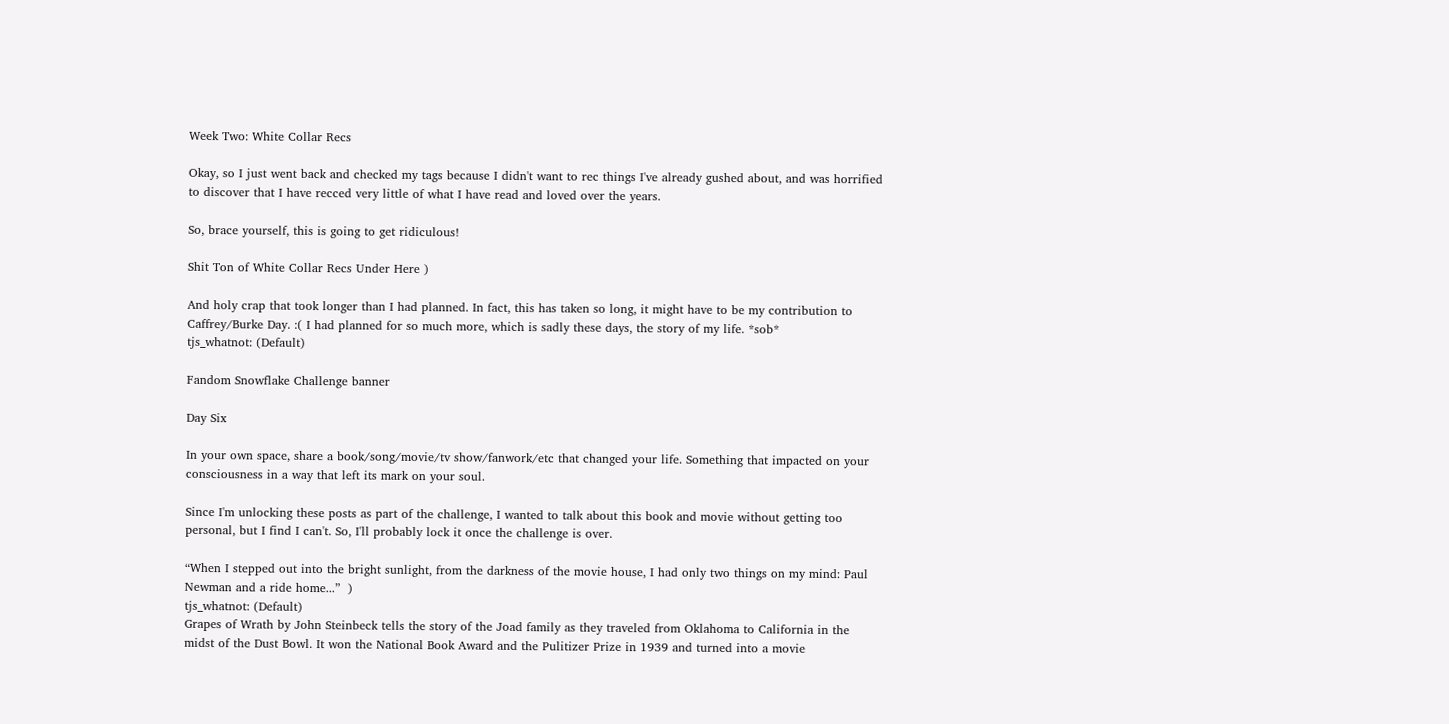Week Two: White Collar Recs

Okay, so I just went back and checked my tags because I didn't want to rec things I've already gushed about, and was horrified to discover that I have recced very little of what I have read and loved over the years.

So, brace yourself, this is going to get ridiculous!

Shit Ton of White Collar Recs Under Here )

And holy crap that took longer than I had planned. In fact, this has taken so long, it might have to be my contribution to Caffrey/Burke Day. :( I had planned for so much more, which is sadly these days, the story of my life. *sob*
tjs_whatnot: (Default)

Fandom Snowflake Challenge banner

Day Six

In your own space, share a book/song/movie/tv show/fanwork/etc that changed your life. Something that impacted on your consciousness in a way that left its mark on your soul.

Since I'm unlocking these posts as part of the challenge, I wanted to talk about this book and movie without getting too personal, but I find I can't. So, I'll probably lock it once the challenge is over.

“When I stepped out into the bright sunlight, from the darkness of the movie house, I had only two things on my mind: Paul Newman and a ride home...”  )
tjs_whatnot: (Default)
Grapes of Wrath by John Steinbeck tells the story of the Joad family as they traveled from Oklahoma to California in the midst of the Dust Bowl. It won the National Book Award and the Pulitizer Prize in 1939 and turned into a movie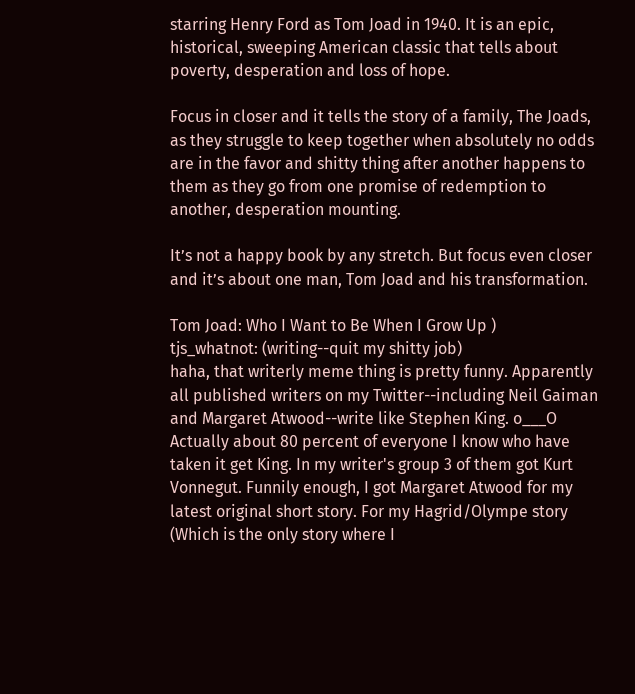starring Henry Ford as Tom Joad in 1940. It is an epic, historical, sweeping American classic that tells about poverty, desperation and loss of hope.

Focus in closer and it tells the story of a family, The Joads, as they struggle to keep together when absolutely no odds are in the favor and shitty thing after another happens to them as they go from one promise of redemption to another, desperation mounting.

It’s not a happy book by any stretch. But focus even closer and it’s about one man, Tom Joad and his transformation.

Tom Joad: Who I Want to Be When I Grow Up )
tjs_whatnot: (writing--quit my shitty job)
haha, that writerly meme thing is pretty funny. Apparently all published writers on my Twitter--including Neil Gaiman and Margaret Atwood--write like Stephen King. o___O Actually about 80 percent of everyone I know who have taken it get King. In my writer's group 3 of them got Kurt Vonnegut. Funnily enough, I got Margaret Atwood for my latest original short story. For my Hagrid/Olympe story (Which is the only story where I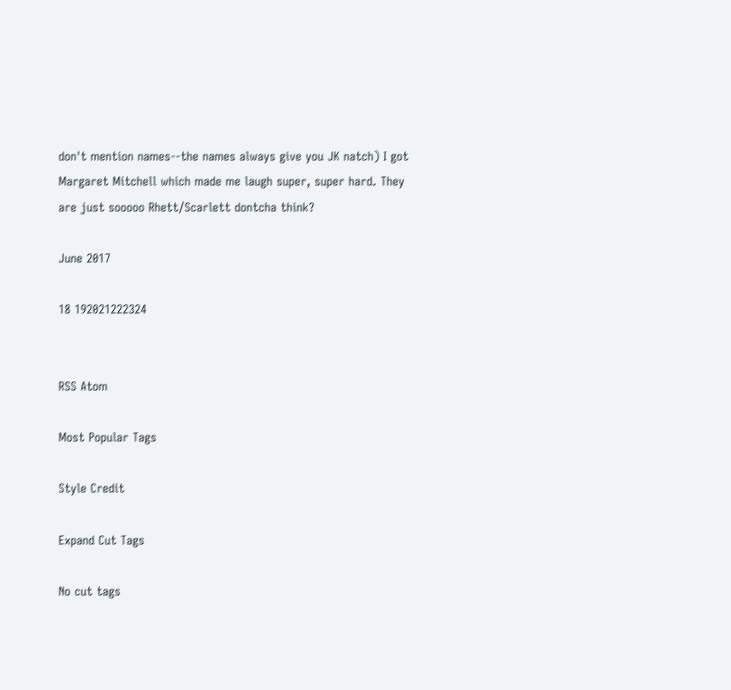don't mention names--the names always give you JK natch) I got Margaret Mitchell which made me laugh super, super hard. They are just sooooo Rhett/Scarlett dontcha think?

June 2017

18 192021222324


RSS Atom

Most Popular Tags

Style Credit

Expand Cut Tags

No cut tags